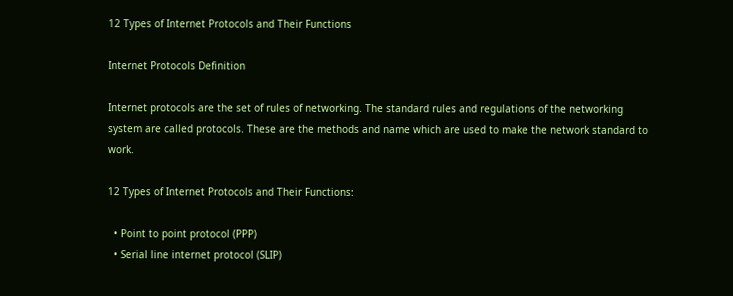12 Types of Internet Protocols and Their Functions

Internet Protocols Definition

Internet protocols are the set of rules of networking. The standard rules and regulations of the networking system are called protocols. These are the methods and name which are used to make the network standard to work.

12 Types of Internet Protocols and Their Functions:

  • Point to point protocol (PPP)
  • Serial line internet protocol (SLIP)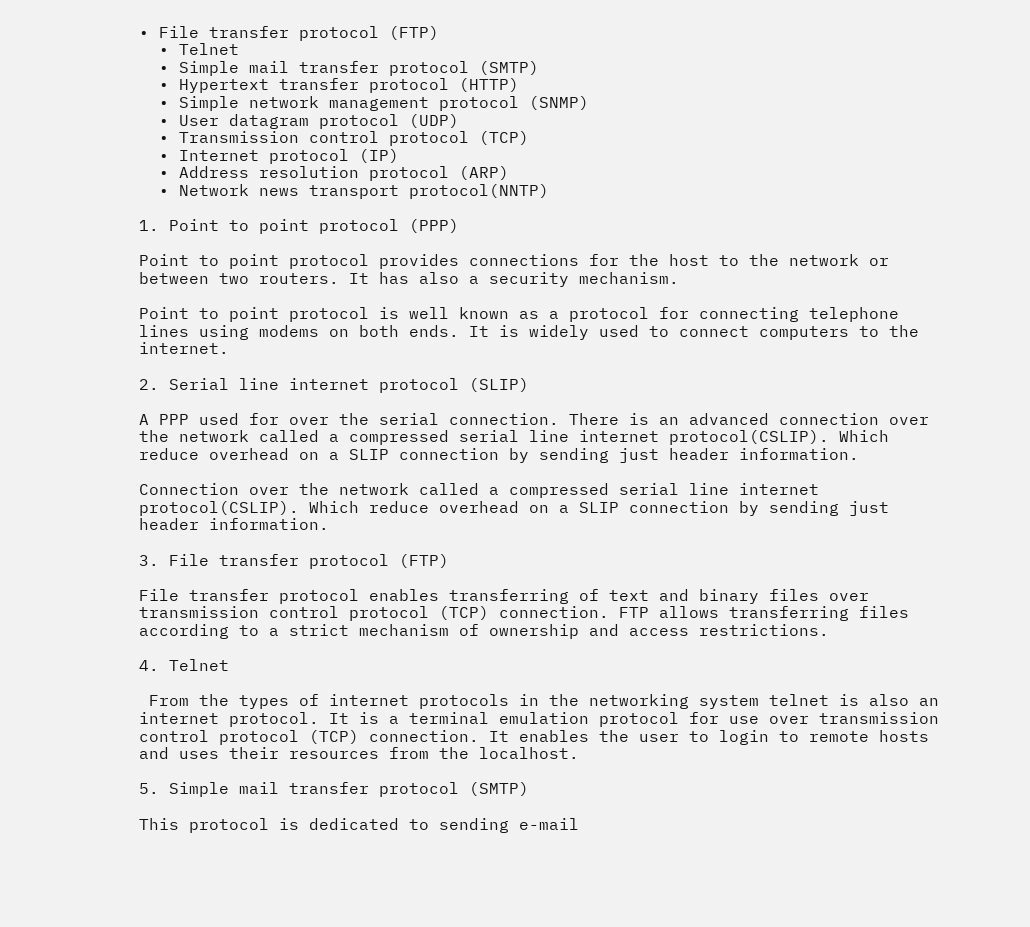• File transfer protocol (FTP)
  • Telnet
  • Simple mail transfer protocol (SMTP)
  • Hypertext transfer protocol (HTTP)
  • Simple network management protocol (SNMP)
  • User datagram protocol (UDP)
  • Transmission control protocol (TCP)
  • Internet protocol (IP)
  • Address resolution protocol (ARP)
  • Network news transport protocol(NNTP)

1. Point to point protocol (PPP)

Point to point protocol provides connections for the host to the network or between two routers. It has also a security mechanism.

Point to point protocol is well known as a protocol for connecting telephone lines using modems on both ends. It is widely used to connect computers to the internet.

2. Serial line internet protocol (SLIP)

A PPP used for over the serial connection. There is an advanced connection over the network called a compressed serial line internet protocol(CSLIP). Which reduce overhead on a SLIP connection by sending just header information.

Connection over the network called a compressed serial line internet protocol(CSLIP). Which reduce overhead on a SLIP connection by sending just header information.

3. File transfer protocol (FTP)

File transfer protocol enables transferring of text and binary files over transmission control protocol (TCP) connection. FTP allows transferring files according to a strict mechanism of ownership and access restrictions.

4. Telnet

 From the types of internet protocols in the networking system telnet is also an internet protocol. It is a terminal emulation protocol for use over transmission control protocol (TCP) connection. It enables the user to login to remote hosts and uses their resources from the localhost.

5. Simple mail transfer protocol (SMTP)

This protocol is dedicated to sending e-mail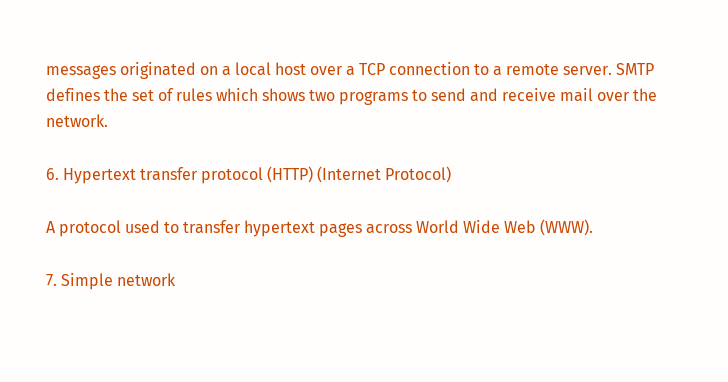messages originated on a local host over a TCP connection to a remote server. SMTP defines the set of rules which shows two programs to send and receive mail over the network.

6. Hypertext transfer protocol (HTTP) (Internet Protocol)

A protocol used to transfer hypertext pages across World Wide Web (WWW).

7. Simple network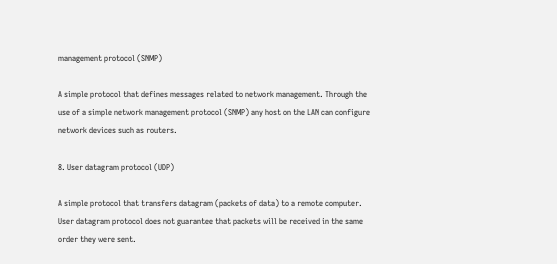management protocol (SNMP)

A simple protocol that defines messages related to network management. Through the use of a simple network management protocol (SNMP) any host on the LAN can configure network devices such as routers.

8. User datagram protocol (UDP)

A simple protocol that transfers datagram (packets of data) to a remote computer. User datagram protocol does not guarantee that packets will be received in the same order they were sent.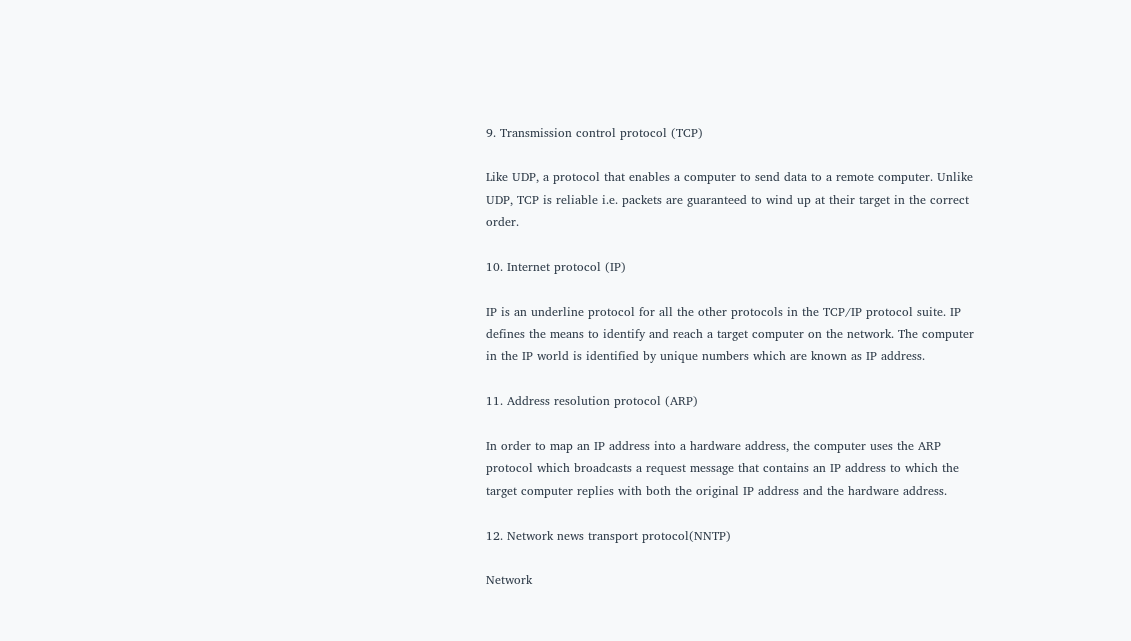9. Transmission control protocol (TCP)

Like UDP, a protocol that enables a computer to send data to a remote computer. Unlike UDP, TCP is reliable i.e. packets are guaranteed to wind up at their target in the correct order.

10. Internet protocol (IP)

IP is an underline protocol for all the other protocols in the TCP/IP protocol suite. IP defines the means to identify and reach a target computer on the network. The computer in the IP world is identified by unique numbers which are known as IP address.

11. Address resolution protocol (ARP)

In order to map an IP address into a hardware address, the computer uses the ARP protocol which broadcasts a request message that contains an IP address to which the target computer replies with both the original IP address and the hardware address.

12. Network news transport protocol(NNTP)

Network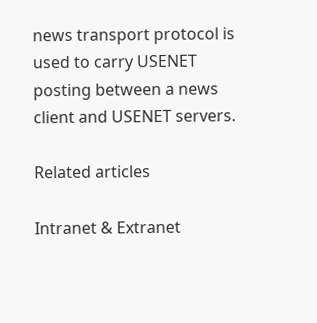news transport protocol is used to carry USENET posting between a news client and USENET servers.

Related articles

Intranet & Extranet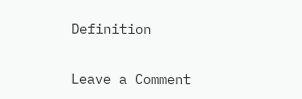Definition

Leave a Comment